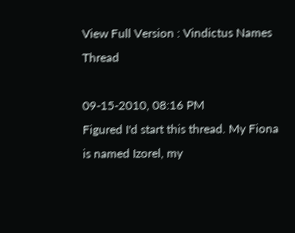View Full Version : Vindictus Names Thread

09-15-2010, 08:16 PM
Figured I'd start this thread. My Fiona is named Izorel, my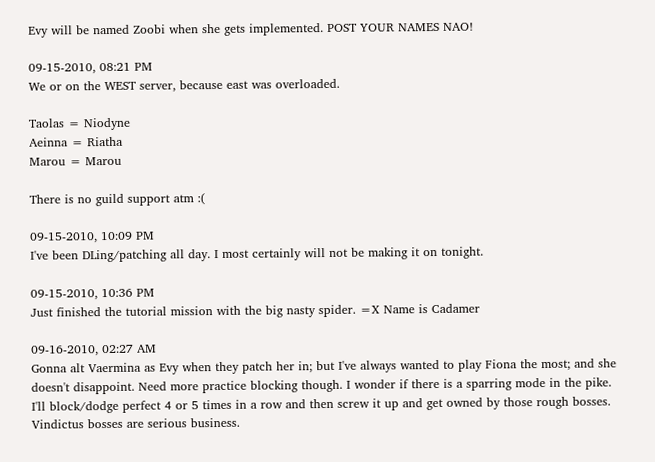Evy will be named Zoobi when she gets implemented. POST YOUR NAMES NAO!

09-15-2010, 08:21 PM
We or on the WEST server, because east was overloaded.

Taolas = Niodyne
Aeinna = Riatha
Marou = Marou

There is no guild support atm :(

09-15-2010, 10:09 PM
I've been DLing/patching all day. I most certainly will not be making it on tonight.

09-15-2010, 10:36 PM
Just finished the tutorial mission with the big nasty spider. =X Name is Cadamer

09-16-2010, 02:27 AM
Gonna alt Vaermina as Evy when they patch her in; but I've always wanted to play Fiona the most; and she doesn't disappoint. Need more practice blocking though. I wonder if there is a sparring mode in the pike. I'll block/dodge perfect 4 or 5 times in a row and then screw it up and get owned by those rough bosses. Vindictus bosses are serious business.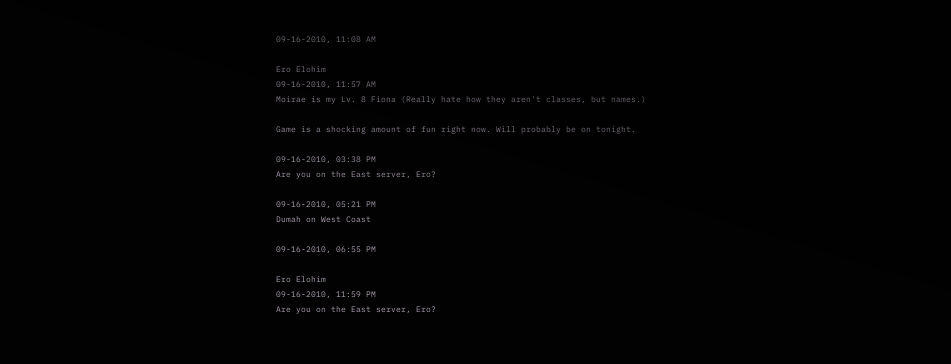09-16-2010, 11:08 AM

Ero Elohim
09-16-2010, 11:57 AM
Moirae is my Lv. 8 Fiona (Really hate how they aren't classes, but names.)

Game is a shocking amount of fun right now. Will probably be on tonight.

09-16-2010, 03:38 PM
Are you on the East server, Ero?

09-16-2010, 05:21 PM
Dumah on West Coast

09-16-2010, 06:55 PM

Ero Elohim
09-16-2010, 11:59 PM
Are you on the East server, Ero?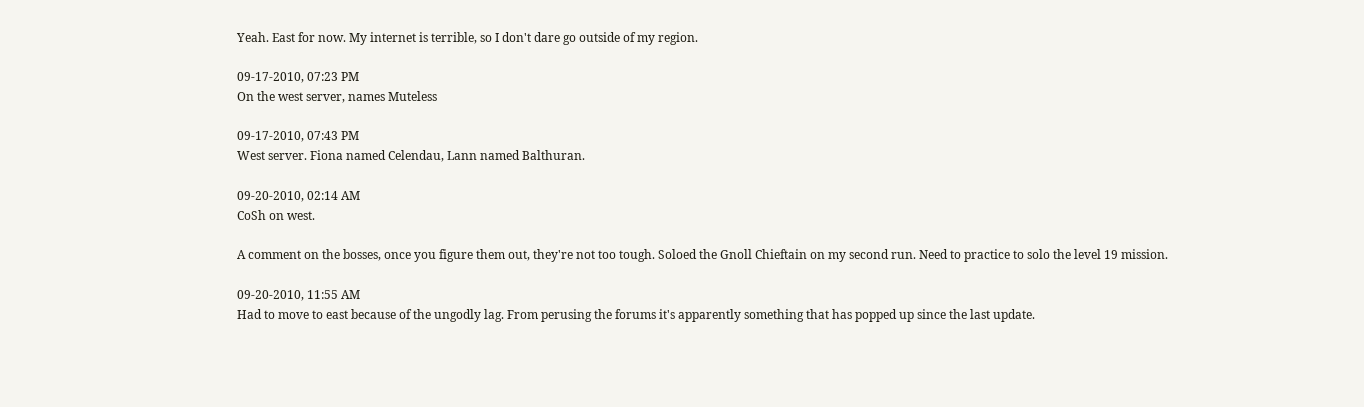Yeah. East for now. My internet is terrible, so I don't dare go outside of my region.

09-17-2010, 07:23 PM
On the west server, names Muteless

09-17-2010, 07:43 PM
West server. Fiona named Celendau, Lann named Balthuran.

09-20-2010, 02:14 AM
CoSh on west.

A comment on the bosses, once you figure them out, they're not too tough. Soloed the Gnoll Chieftain on my second run. Need to practice to solo the level 19 mission.

09-20-2010, 11:55 AM
Had to move to east because of the ungodly lag. From perusing the forums it's apparently something that has popped up since the last update.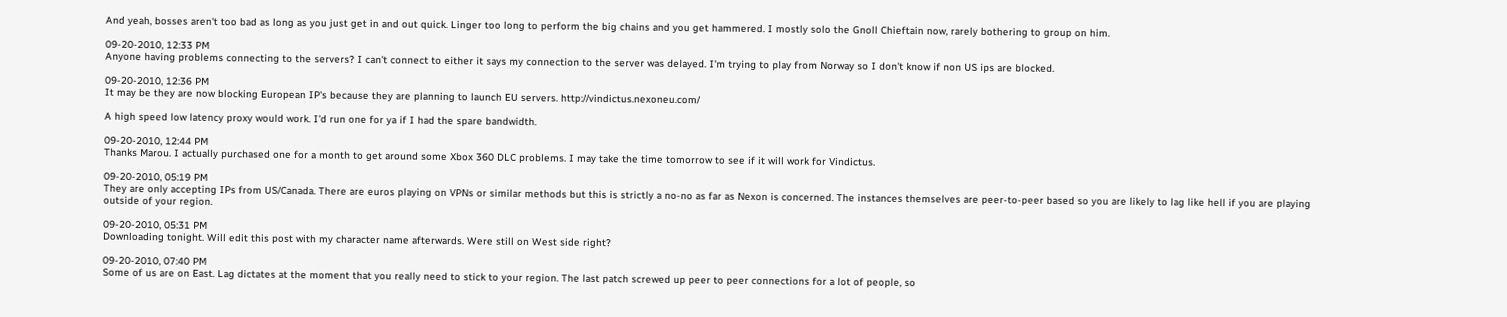And yeah, bosses aren't too bad as long as you just get in and out quick. Linger too long to perform the big chains and you get hammered. I mostly solo the Gnoll Chieftain now, rarely bothering to group on him.

09-20-2010, 12:33 PM
Anyone having problems connecting to the servers? I can't connect to either it says my connection to the server was delayed. I'm trying to play from Norway so I don't know if non US ips are blocked.

09-20-2010, 12:36 PM
It may be they are now blocking European IP's because they are planning to launch EU servers. http://vindictus.nexoneu.com/

A high speed low latency proxy would work. I'd run one for ya if I had the spare bandwidth.

09-20-2010, 12:44 PM
Thanks Marou. I actually purchased one for a month to get around some Xbox 360 DLC problems. I may take the time tomorrow to see if it will work for Vindictus.

09-20-2010, 05:19 PM
They are only accepting IPs from US/Canada. There are euros playing on VPNs or similar methods but this is strictly a no-no as far as Nexon is concerned. The instances themselves are peer-to-peer based so you are likely to lag like hell if you are playing outside of your region.

09-20-2010, 05:31 PM
Downloading tonight. Will edit this post with my character name afterwards. Were still on West side right?

09-20-2010, 07:40 PM
Some of us are on East. Lag dictates at the moment that you really need to stick to your region. The last patch screwed up peer to peer connections for a lot of people, so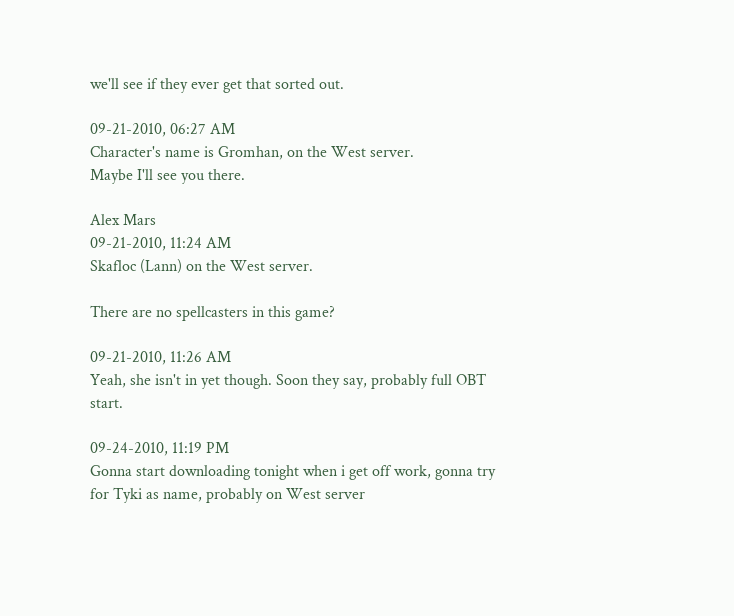we'll see if they ever get that sorted out.

09-21-2010, 06:27 AM
Character's name is Gromhan, on the West server.
Maybe I'll see you there.

Alex Mars
09-21-2010, 11:24 AM
Skafloc (Lann) on the West server.

There are no spellcasters in this game?

09-21-2010, 11:26 AM
Yeah, she isn't in yet though. Soon they say, probably full OBT start.

09-24-2010, 11:19 PM
Gonna start downloading tonight when i get off work, gonna try for Tyki as name, probably on West server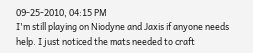09-25-2010, 04:15 PM
I'm still playing on Niodyne and Jaxis if anyone needs help. I just noticed the mats needed to craft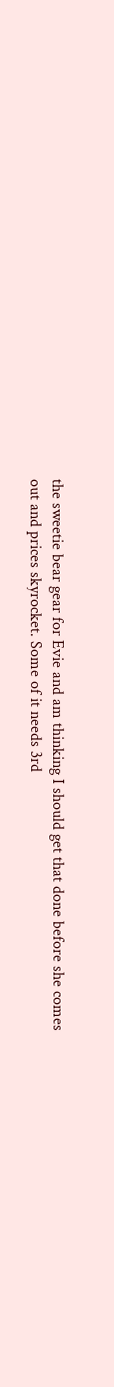the sweetie bear gear for Evie and am thinking I should get that done before she comes out and prices skyrocket. Some of it needs 3rd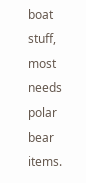boat stuff, most needs polar bear items.